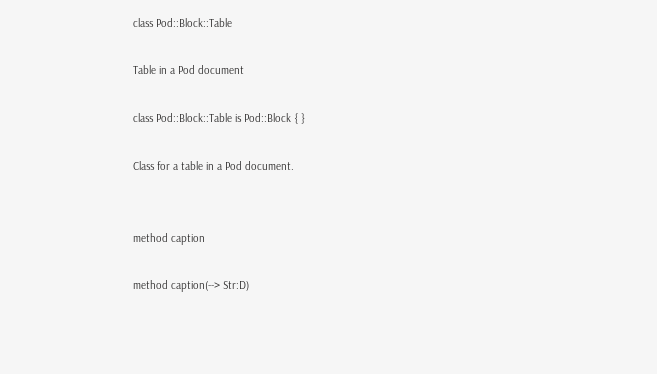class Pod::Block::Table

Table in a Pod document

class Pod::Block::Table is Pod::Block { }

Class for a table in a Pod document.


method caption

method caption(--> Str:D)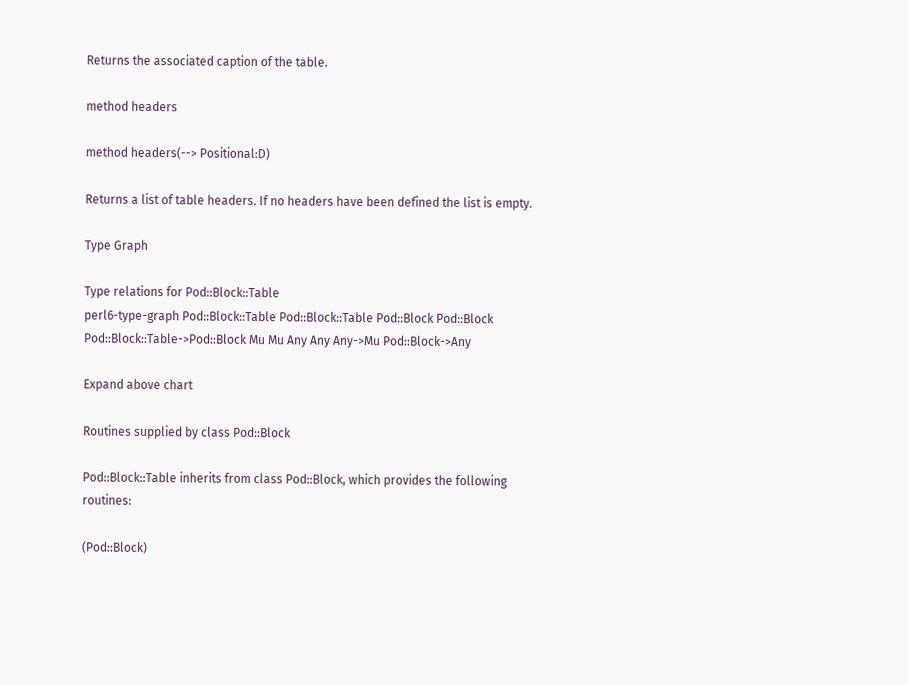Returns the associated caption of the table.

method headers

method headers(--> Positional:D)

Returns a list of table headers. If no headers have been defined the list is empty.

Type Graph

Type relations for Pod::Block::Table
perl6-type-graph Pod::Block::Table Pod::Block::Table Pod::Block Pod::Block Pod::Block::Table->Pod::Block Mu Mu Any Any Any->Mu Pod::Block->Any

Expand above chart

Routines supplied by class Pod::Block

Pod::Block::Table inherits from class Pod::Block, which provides the following routines:

(Pod::Block)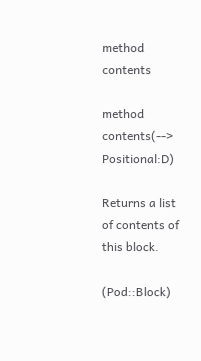method contents

method contents(--> Positional:D)

Returns a list of contents of this block.

(Pod::Block)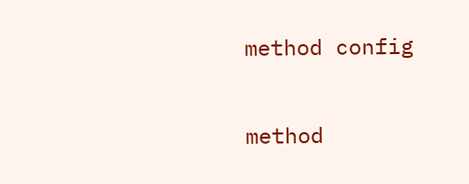method config

method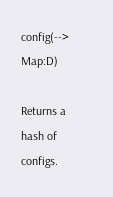config(--> Map:D)

Returns a hash of configs.